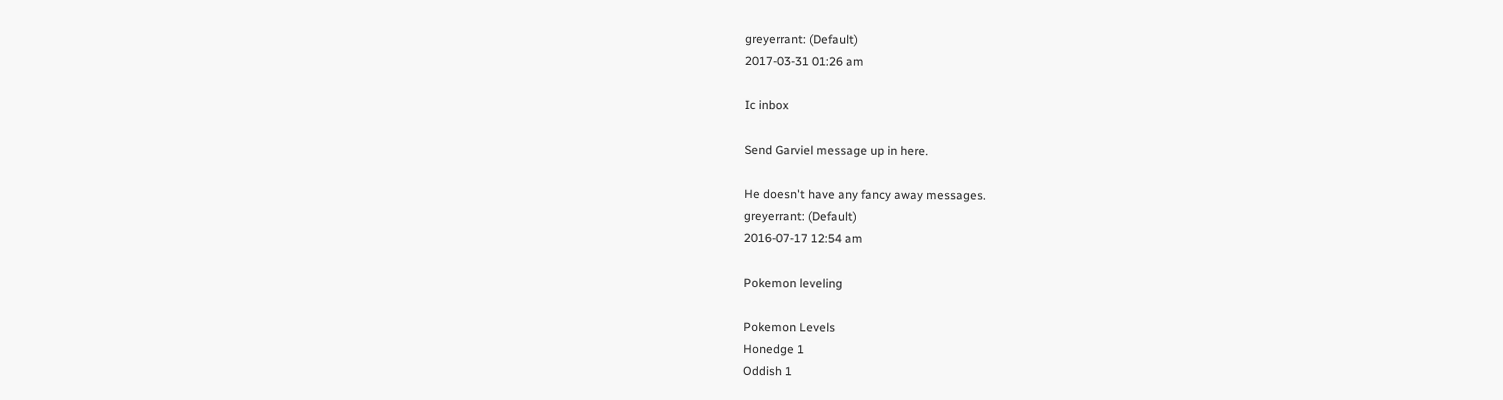greyerrant: (Default)
2017-03-31 01:26 am

Ic inbox

Send Garviel message up in here.

He doesn't have any fancy away messages.
greyerrant: (Default)
2016-07-17 12:54 am

Pokemon leveling

Pokemon Levels
Honedge 1
Oddish 1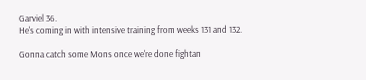Garviel 36.
He's coming in with intensive training from weeks 131 and 132.

Gonna catch some Mons once we're done fightan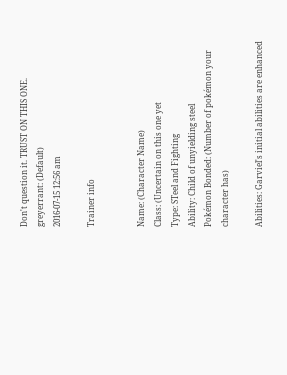Don't question it. TRUST ON THIS ONE.
greyerrant: (Default)
2016-07-15 12:56 am

Trainer info


Name: (Character Name)
Class: (Uncertain on this one yet
Type: STeel and Fighting
Ability: Child of unyielding steel
Pokémon Bonded: (Number of pokémon your character has)

Abilities: Garviel's initial abilities are enhanced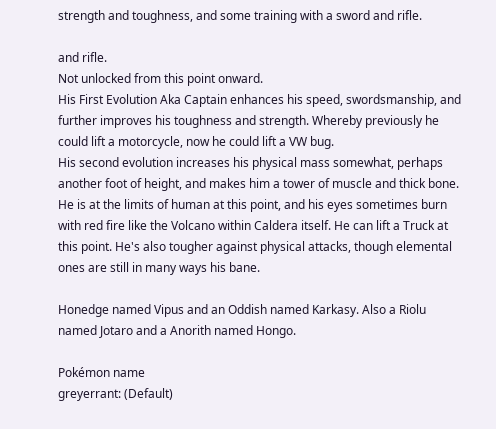strength and toughness, and some training with a sword and rifle.

and rifle.
Not unlocked from this point onward.
His First Evolution Aka Captain enhances his speed, swordsmanship, and further improves his toughness and strength. Whereby previously he could lift a motorcycle, now he could lift a VW bug.
His second evolution increases his physical mass somewhat, perhaps another foot of height, and makes him a tower of muscle and thick bone. He is at the limits of human at this point, and his eyes sometimes burn with red fire like the Volcano within Caldera itself. He can lift a Truck at this point. He's also tougher against physical attacks, though elemental ones are still in many ways his bane.

Honedge named Vipus and an Oddish named Karkasy. Also a Riolu named Jotaro and a Anorith named Hongo.

Pokémon name
greyerrant: (Default)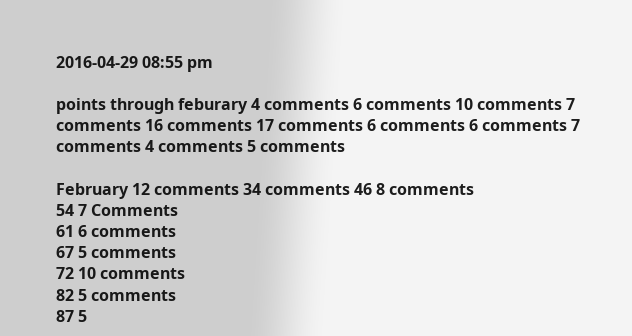2016-04-29 08:55 pm

points through feburary 4 comments 6 comments 10 comments 7 comments 16 comments 17 comments 6 comments 6 comments 7 comments 4 comments 5 comments

February 12 comments 34 comments 46 8 comments
54 7 Comments
61 6 comments
67 5 comments
72 10 comments
82 5 comments
87 5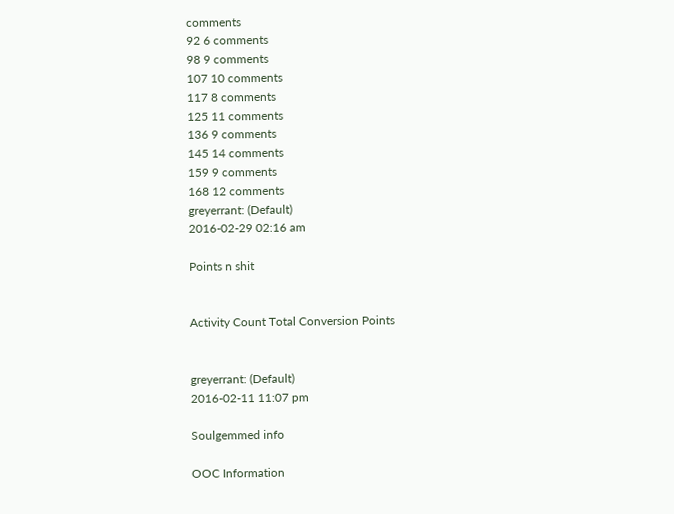comments
92 6 comments
98 9 comments
107 10 comments
117 8 comments
125 11 comments
136 9 comments
145 14 comments
159 9 comments
168 12 comments
greyerrant: (Default)
2016-02-29 02:16 am

Points n shit


Activity Count Total Conversion Points


greyerrant: (Default)
2016-02-11 11:07 pm

Soulgemmed info

OOC Information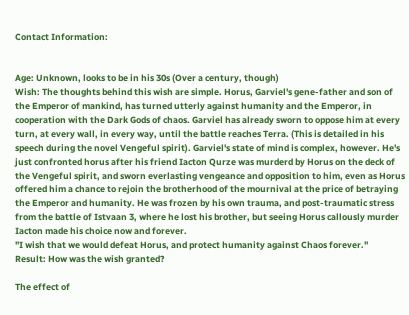Contact Information:


Age: Unknown, looks to be in his 30s (Over a century, though)
Wish: The thoughts behind this wish are simple. Horus, Garviel's gene-father and son of the Emperor of mankind, has turned utterly against humanity and the Emperor, in cooperation with the Dark Gods of chaos. Garviel has already sworn to oppose him at every turn, at every wall, in every way, until the battle reaches Terra. (This is detailed in his speech during the novel Vengeful spirit). Garviel's state of mind is complex, however. He's just confronted horus after his friend Iacton Qurze was murderd by Horus on the deck of the Vengeful spirit, and sworn everlasting vengeance and opposition to him, even as Horus offered him a chance to rejoin the brotherhood of the mournival at the price of betraying the Emperor and humanity. He was frozen by his own trauma, and post-traumatic stress from the battle of Istvaan 3, where he lost his brother, but seeing Horus callously murder Iacton made his choice now and forever.
"I wish that we would defeat Horus, and protect humanity against Chaos forever."
Result: How was the wish granted?

The effect of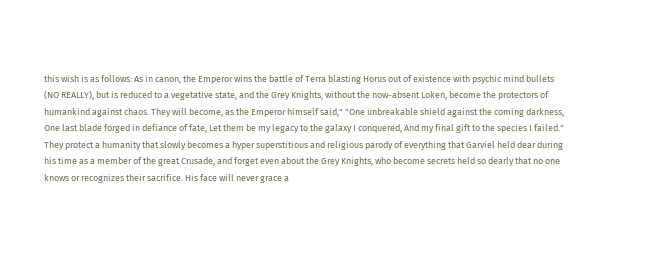this wish is as follows: As in canon, the Emperor wins the battle of Terra blasting Horus out of existence with psychic mind bullets (NO REALLY), but is reduced to a vegetative state, and the Grey Knights, without the now-absent Loken, become the protectors of humankind against chaos. They will become, as the Emperor himself said," "One unbreakable shield against the coming darkness, One last blade forged in defiance of fate, Let them be my legacy to the galaxy I conquered, And my final gift to the species I failed." They protect a humanity that slowly becomes a hyper superstitious and religious parody of everything that Garviel held dear during his time as a member of the great Crusade, and forget even about the Grey Knights, who become secrets held so dearly that no one knows or recognizes their sacrifice. His face will never grace a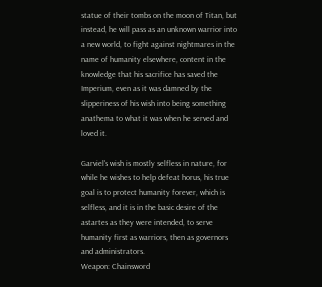statue of their tombs on the moon of Titan, but instead, he will pass as an unknown warrior into a new world, to fight against nightmares in the name of humanity elsewhere, content in the knowledge that his sacrifice has saved the Imperium, even as it was damned by the slipperiness of his wish into being something anathema to what it was when he served and loved it.

Garviel's wish is mostly selfless in nature, for while he wishes to help defeat horus, his true goal is to protect humanity forever, which is selfless, and it is in the basic desire of the astartes as they were intended, to serve humanity first as warriors, then as governors and administrators.
Weapon: Chainsword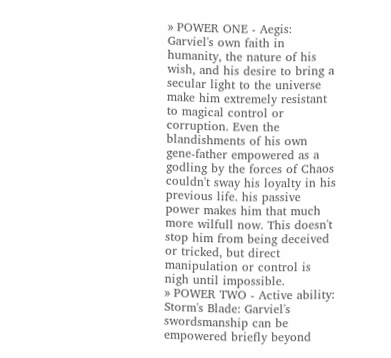» POWER ONE - Aegis: Garviel's own faith in humanity, the nature of his wish, and his desire to bring a secular light to the universe make him extremely resistant to magical control or corruption. Even the blandishments of his own gene-father empowered as a godling by the forces of Chaos couldn't sway his loyalty in his previous life. his passive power makes him that much more wilfull now. This doesn't stop him from being deceived or tricked, but direct manipulation or control is nigh until impossible.
» POWER TWO - Active ability: Storm's Blade: Garviel's swordsmanship can be empowered briefly beyond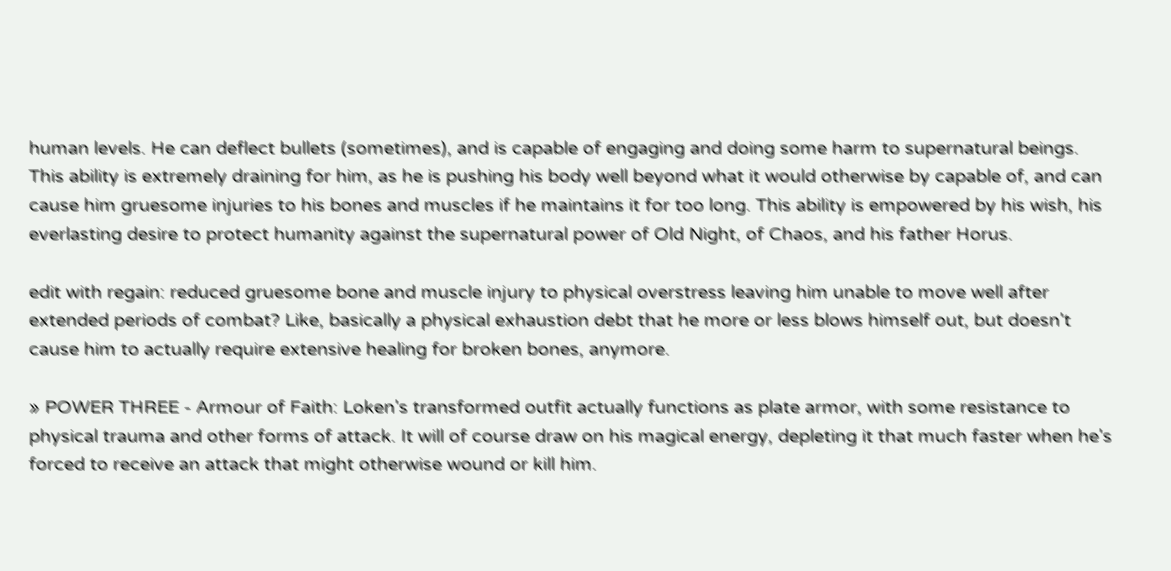human levels. He can deflect bullets (sometimes), and is capable of engaging and doing some harm to supernatural beings. This ability is extremely draining for him, as he is pushing his body well beyond what it would otherwise by capable of, and can cause him gruesome injuries to his bones and muscles if he maintains it for too long. This ability is empowered by his wish, his everlasting desire to protect humanity against the supernatural power of Old Night, of Chaos, and his father Horus.

edit with regain: reduced gruesome bone and muscle injury to physical overstress leaving him unable to move well after extended periods of combat? Like, basically a physical exhaustion debt that he more or less blows himself out, but doesn't cause him to actually require extensive healing for broken bones, anymore.

» POWER THREE - Armour of Faith: Loken's transformed outfit actually functions as plate armor, with some resistance to physical trauma and other forms of attack. It will of course draw on his magical energy, depleting it that much faster when he's forced to receive an attack that might otherwise wound or kill him.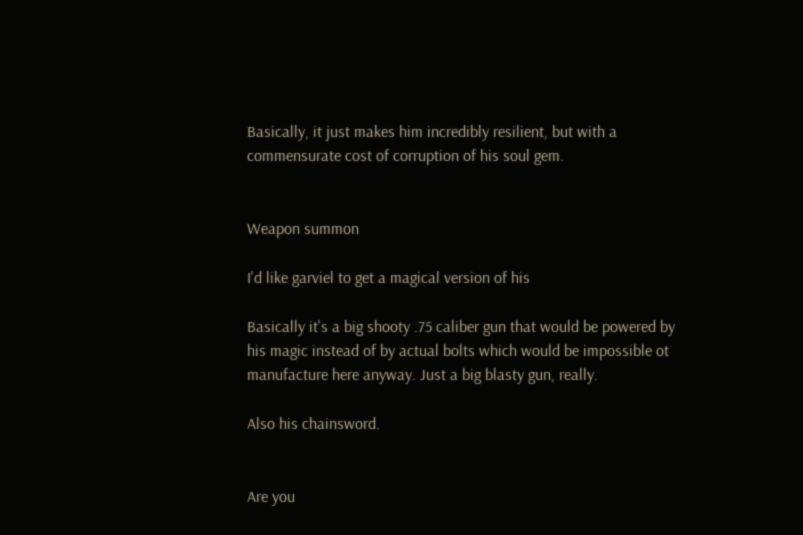Basically, it just makes him incredibly resilient, but with a commensurate cost of corruption of his soul gem.


Weapon summon

I'd like garviel to get a magical version of his

Basically it's a big shooty .75 caliber gun that would be powered by his magic instead of by actual bolts which would be impossible ot manufacture here anyway. Just a big blasty gun, really.

Also his chainsword.


Are you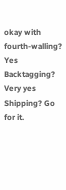okay with fourth-walling? Yes Backtagging? Very yes Shipping? Go for it.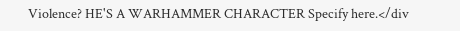Violence? HE'S A WARHAMMER CHARACTER Specify here.</div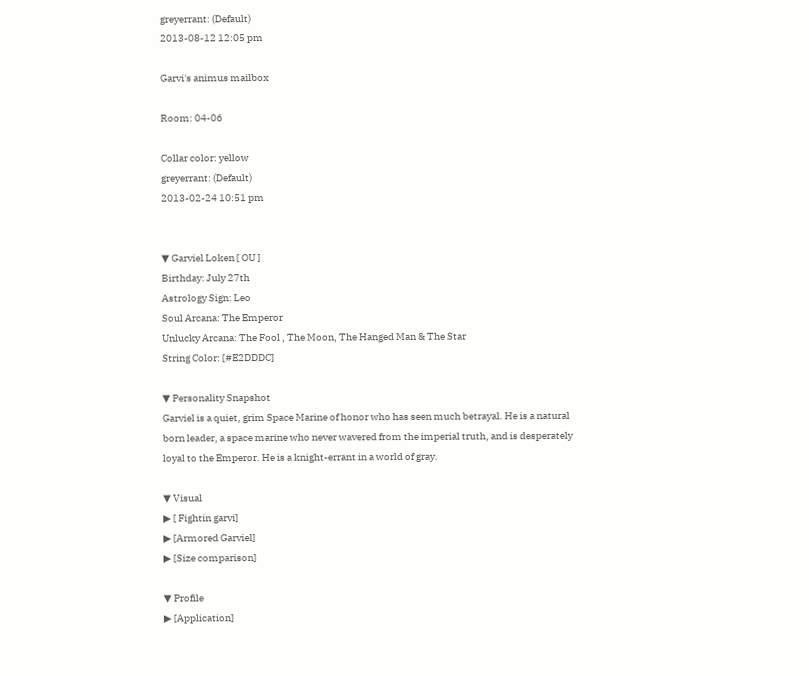greyerrant: (Default)
2013-08-12 12:05 pm

Garvi's animus mailbox

Room: 04-06

Collar color: yellow
greyerrant: (Default)
2013-02-24 10:51 pm


▼ Garviel Loken [ OU ]
Birthday: July 27th
Astrology Sign: Leo
Soul Arcana: The Emperor
Unlucky Arcana: The Fool , The Moon, The Hanged Man & The Star
String Color: [#E2DDDC]

▼ Personality Snapshot
Garviel is a quiet, grim Space Marine of honor who has seen much betrayal. He is a natural born leader, a space marine who never wavered from the imperial truth, and is desperately loyal to the Emperor. He is a knight-errant in a world of gray.

▼ Visual
▶ [ Fightin garvi]
▶ [Armored Garviel]
▶ [Size comparison]

▼ Profile
▶ [Application]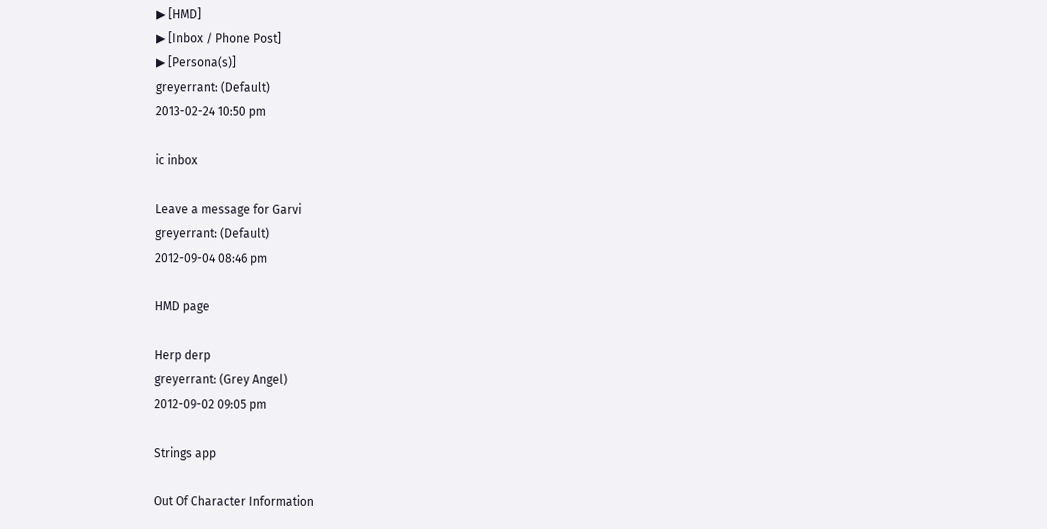▶ [HMD]
▶ [Inbox / Phone Post]
▶ [Persona(s)]
greyerrant: (Default)
2013-02-24 10:50 pm

ic inbox

Leave a message for Garvi
greyerrant: (Default)
2012-09-04 08:46 pm

HMD page

Herp derp
greyerrant: (Grey Angel)
2012-09-02 09:05 pm

Strings app

Out Of Character Information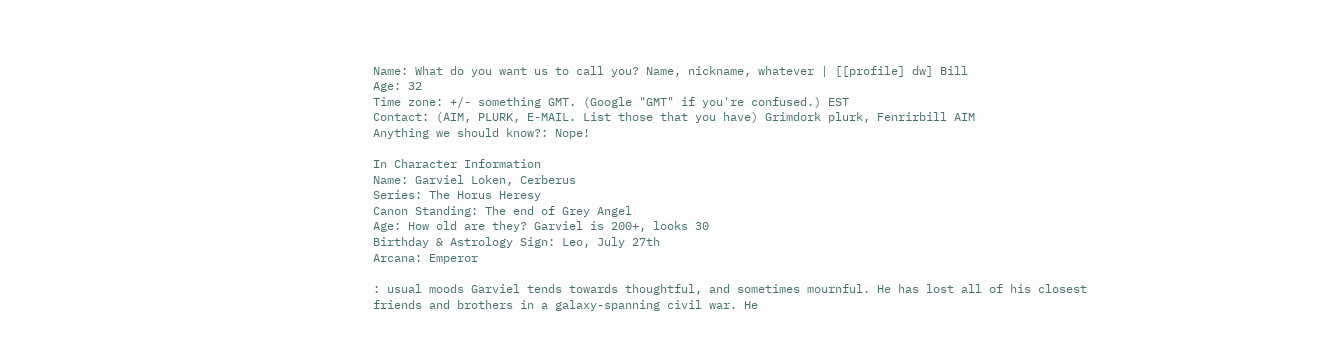Name: What do you want us to call you? Name, nickname, whatever | [[profile] dw] Bill
Age: 32
Time zone: +/- something GMT. (Google "GMT" if you're confused.) EST
Contact: (AIM, PLURK, E-MAIL. List those that you have) Grimdork plurk, Fenrirbill AIM
Anything we should know?: Nope!

In Character Information
Name: Garviel Loken, Cerberus
Series: The Horus Heresy
Canon Standing: The end of Grey Angel
Age: How old are they? Garviel is 200+, looks 30
Birthday & Astrology Sign: Leo, July 27th
Arcana: Emperor

: usual moods Garviel tends towards thoughtful, and sometimes mournful. He has lost all of his closest friends and brothers in a galaxy-spanning civil war. He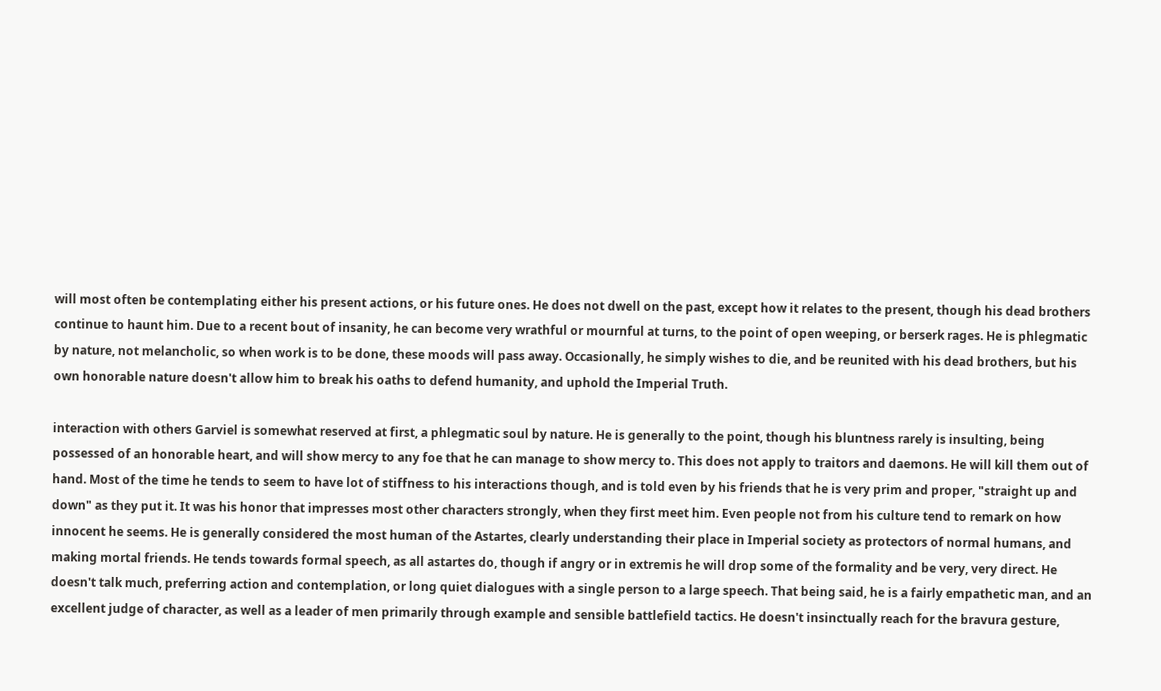will most often be contemplating either his present actions, or his future ones. He does not dwell on the past, except how it relates to the present, though his dead brothers continue to haunt him. Due to a recent bout of insanity, he can become very wrathful or mournful at turns, to the point of open weeping, or berserk rages. He is phlegmatic by nature, not melancholic, so when work is to be done, these moods will pass away. Occasionally, he simply wishes to die, and be reunited with his dead brothers, but his own honorable nature doesn't allow him to break his oaths to defend humanity, and uphold the Imperial Truth.

interaction with others Garviel is somewhat reserved at first, a phlegmatic soul by nature. He is generally to the point, though his bluntness rarely is insulting, being possessed of an honorable heart, and will show mercy to any foe that he can manage to show mercy to. This does not apply to traitors and daemons. He will kill them out of hand. Most of the time he tends to seem to have lot of stiffness to his interactions though, and is told even by his friends that he is very prim and proper, "straight up and down" as they put it. It was his honor that impresses most other characters strongly, when they first meet him. Even people not from his culture tend to remark on how innocent he seems. He is generally considered the most human of the Astartes, clearly understanding their place in Imperial society as protectors of normal humans, and making mortal friends. He tends towards formal speech, as all astartes do, though if angry or in extremis he will drop some of the formality and be very, very direct. He doesn't talk much, preferring action and contemplation, or long quiet dialogues with a single person to a large speech. That being said, he is a fairly empathetic man, and an excellent judge of character, as well as a leader of men primarily through example and sensible battlefield tactics. He doesn't insinctually reach for the bravura gesture,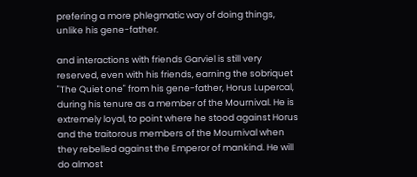prefering a more phlegmatic way of doing things, unlike his gene-father.

and interactions with friends Garviel is still very reserved, even with his friends, earning the sobriquet "The Quiet one" from his gene-father, Horus Lupercal, during his tenure as a member of the Mournival. He is extremely loyal, to point where he stood against Horus and the traitorous members of the Mournival when they rebelled against the Emperor of mankind. He will do almost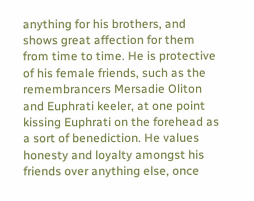anything for his brothers, and shows great affection for them from time to time. He is protective of his female friends, such as the remembrancers Mersadie Oliton and Euphrati keeler, at one point kissing Euphrati on the forehead as a sort of benediction. He values honesty and loyalty amongst his friends over anything else, once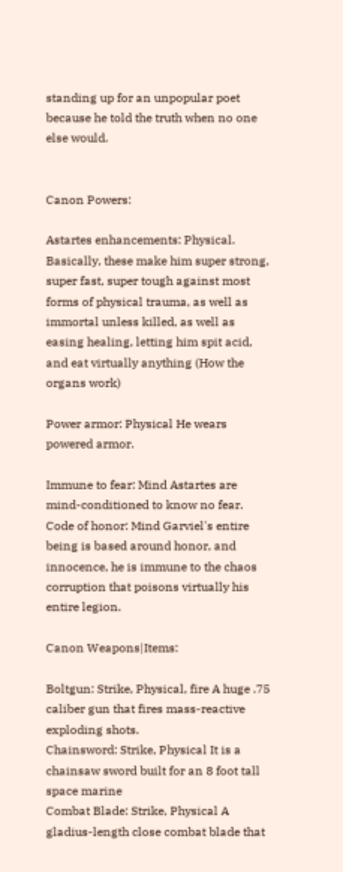standing up for an unpopular poet because he told the truth when no one else would.


Canon Powers:

Astartes enhancements: Physical. Basically, these make him super strong, super fast, super tough against most forms of physical trauma, as well as immortal unless killed, as well as easing healing, letting him spit acid, and eat virtually anything (How the organs work)

Power armor: Physical He wears powered armor.

Immune to fear: Mind Astartes are mind-conditioned to know no fear.
Code of honor: Mind Garviel's entire being is based around honor, and innocence, he is immune to the chaos corruption that poisons virtually his entire legion.

Canon Weapons|Items:

Boltgun: Strike, Physical, fire A huge .75 caliber gun that fires mass-reactive exploding shots.
Chainsword: Strike, Physical It is a chainsaw sword built for an 8 foot tall space marine
Combat Blade: Strike, Physical A gladius-length close combat blade that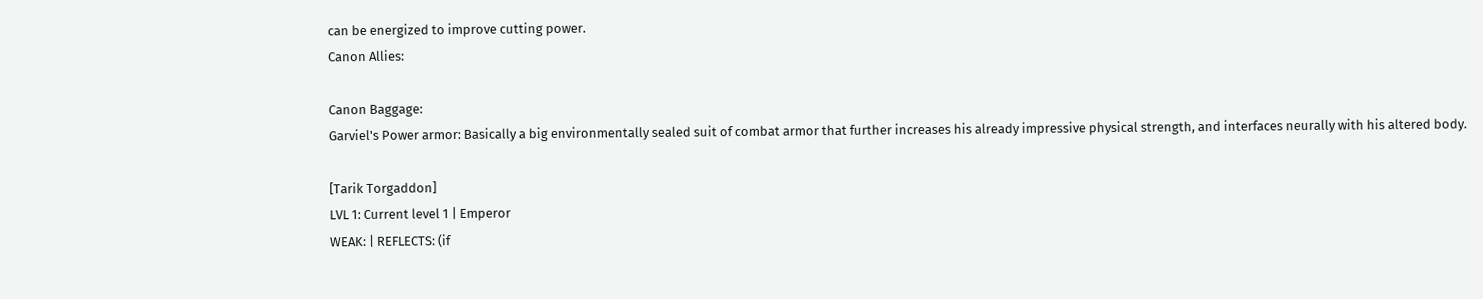can be energized to improve cutting power.
Canon Allies:

Canon Baggage:
Garviel's Power armor: Basically a big environmentally sealed suit of combat armor that further increases his already impressive physical strength, and interfaces neurally with his altered body.

[Tarik Torgaddon]
LVL 1: Current level 1 | Emperor
WEAK: | REFLECTS: (if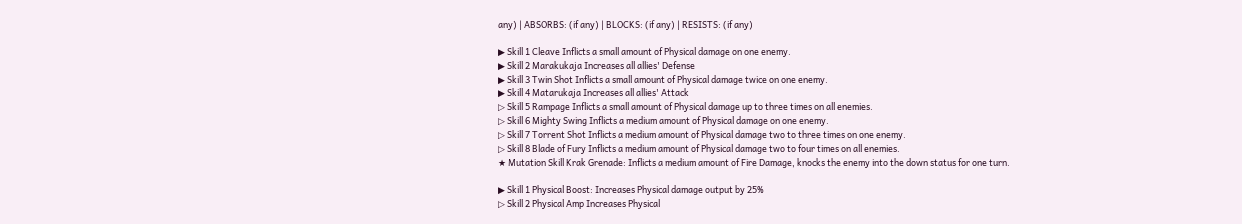any) | ABSORBS: (if any) | BLOCKS: (if any) | RESISTS: (if any)

▶ Skill 1 Cleave Inflicts a small amount of Physical damage on one enemy.
▶ Skill 2 Marakukaja Increases all allies' Defense
▶ Skill 3 Twin Shot Inflicts a small amount of Physical damage twice on one enemy.
▶ Skill 4 Matarukaja Increases all allies' Attack
▷ Skill 5 Rampage Inflicts a small amount of Physical damage up to three times on all enemies.
▷ Skill 6 Mighty Swing Inflicts a medium amount of Physical damage on one enemy.
▷ Skill 7 Torrent Shot Inflicts a medium amount of Physical damage two to three times on one enemy.
▷ Skill 8 Blade of Fury Inflicts a medium amount of Physical damage two to four times on all enemies.
★ Mutation Skill Krak Grenade: Inflicts a medium amount of Fire Damage, knocks the enemy into the down status for one turn.

▶ Skill 1 Physical Boost: Increases Physical damage output by 25%
▷ Skill 2 Physical Amp Increases Physical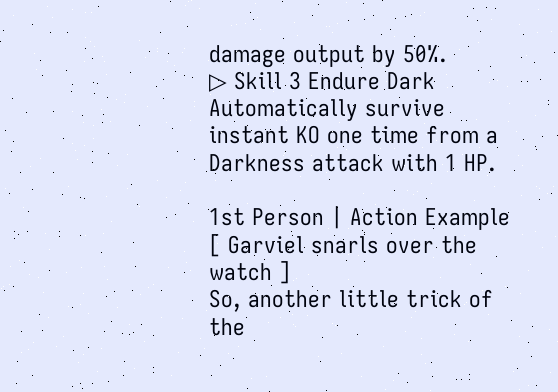damage output by 50%.
▷ Skill 3 Endure Dark Automatically survive instant KO one time from a Darkness attack with 1 HP.

1st Person | Action Example
[ Garviel snarls over the watch ]
So, another little trick of the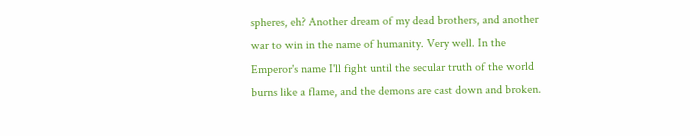spheres, eh? Another dream of my dead brothers, and another war to win in the name of humanity. Very well. In the Emperor's name I'll fight until the secular truth of the world burns like a flame, and the demons are cast down and broken.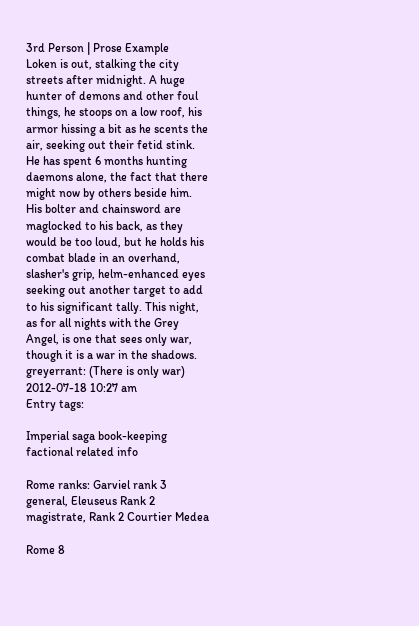3rd Person | Prose Example
Loken is out, stalking the city streets after midnight. A huge hunter of demons and other foul things, he stoops on a low roof, his armor hissing a bit as he scents the air, seeking out their fetid stink. He has spent 6 months hunting daemons alone, the fact that there might now by others beside him. His bolter and chainsword are maglocked to his back, as they would be too loud, but he holds his combat blade in an overhand, slasher's grip, helm-enhanced eyes seeking out another target to add to his significant tally. This night, as for all nights with the Grey Angel, is one that sees only war, though it is a war in the shadows.
greyerrant: (There is only war)
2012-07-18 10:27 am
Entry tags:

Imperial saga book-keeping factional related info

Rome ranks: Garviel rank 3 general, Eleuseus Rank 2 magistrate, Rank 2 Courtier Medea

Rome 8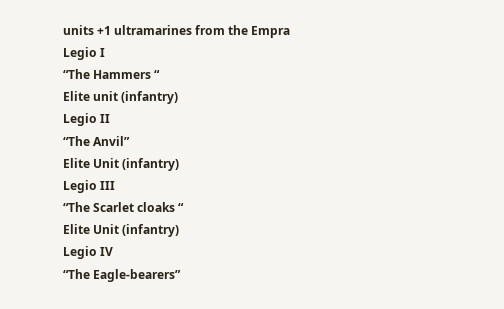units +1 ultramarines from the Empra
Legio I
“The Hammers “
Elite unit (infantry)
Legio II
“The Anvil”
Elite Unit (infantry)
Legio III
“The Scarlet cloaks “
Elite Unit (infantry)
Legio IV
“The Eagle-bearers”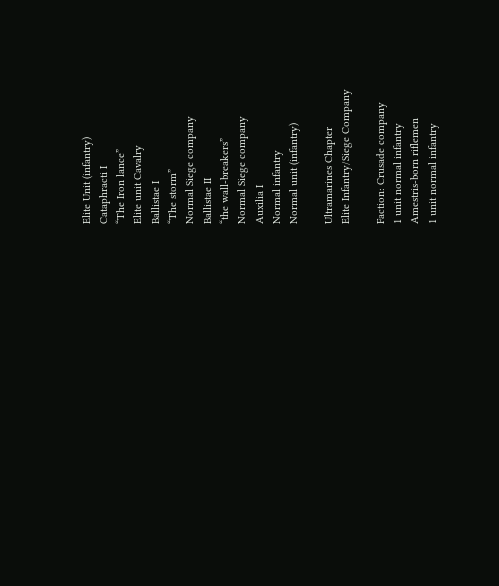Elite Unit (infantry)
Cataphracti I
“The Iron lance”
Elite unit Cavalry
Ballistae I
“The storm”
Normal Siege company
Ballistae II
“the wall-breakers”
Normal Siege company
Auxilia I
Normal infantry
Normal unit (infantry)

Ultramarines Chapter
Elite Infantry/Siege Company

Faction: Crusade company
1 unit normal infantry
Amestris-born riflemen
1 unit normal infantry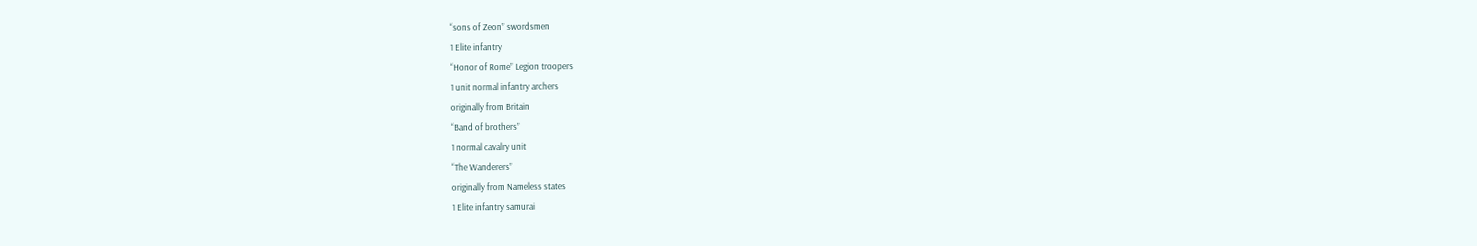“sons of Zeon” swordsmen
1 Elite infantry
“Honor of Rome” Legion troopers
1 unit normal infantry archers
originally from Britain
“Band of brothers”
1 normal cavalry unit
“The Wanderers”
originally from Nameless states
1 Elite infantry samurai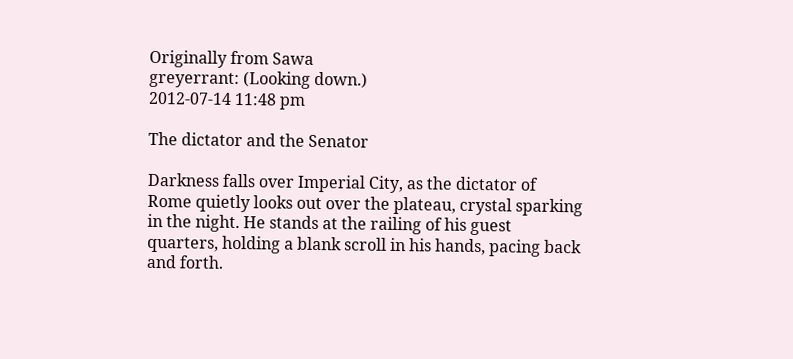Originally from Sawa
greyerrant: (Looking down.)
2012-07-14 11:48 pm

The dictator and the Senator

Darkness falls over Imperial City, as the dictator of Rome quietly looks out over the plateau, crystal sparking in the night. He stands at the railing of his guest quarters, holding a blank scroll in his hands, pacing back and forth.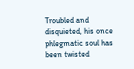Troubled and disquieted, his once phlegmatic soul has been twisted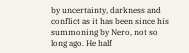by uncertainty, darkness and conflict as it has been since his summoning by Nero, not so long ago. He half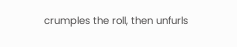crumples the roll, then unfurls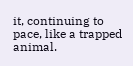it, continuing to pace, like a trapped animal.